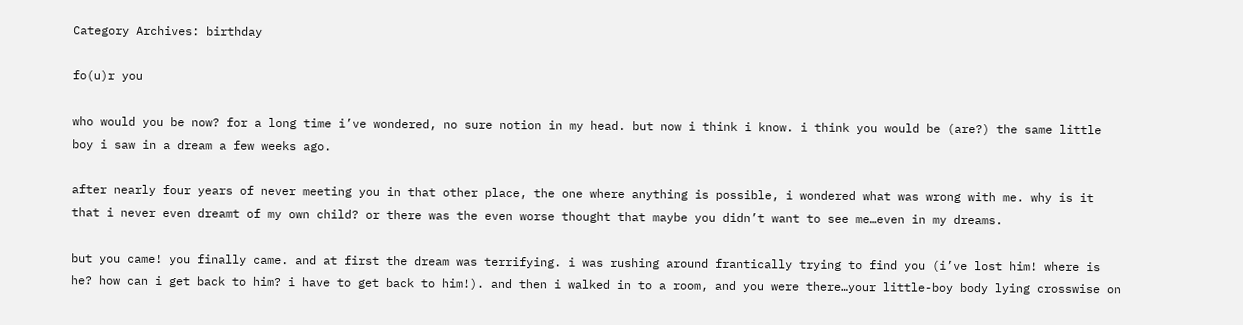Category Archives: birthday

fo(u)r you

who would you be now? for a long time i’ve wondered, no sure notion in my head. but now i think i know. i think you would be (are?) the same little boy i saw in a dream a few weeks ago.

after nearly four years of never meeting you in that other place, the one where anything is possible, i wondered what was wrong with me. why is it that i never even dreamt of my own child? or there was the even worse thought that maybe you didn’t want to see me…even in my dreams.

but you came! you finally came. and at first the dream was terrifying. i was rushing around frantically trying to find you (i’ve lost him! where is he? how can i get back to him? i have to get back to him!). and then i walked in to a room, and you were there…your little-boy body lying crosswise on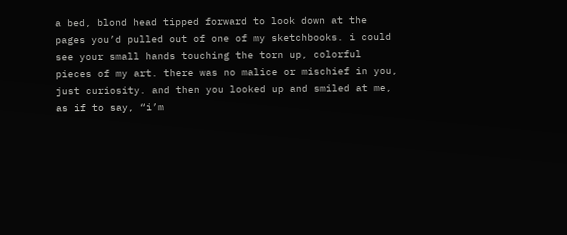a bed, blond head tipped forward to look down at the pages you’d pulled out of one of my sketchbooks. i could see your small hands touching the torn up, colorful pieces of my art. there was no malice or mischief in you, just curiosity. and then you looked up and smiled at me, as if to say, “i’m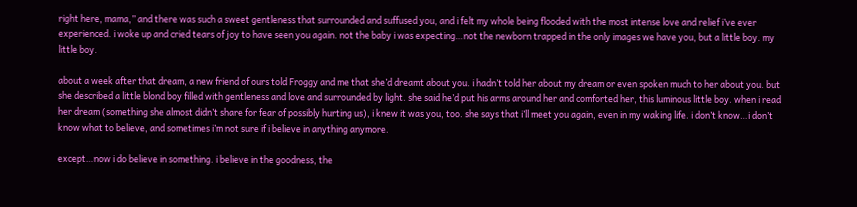right here, mama,” and there was such a sweet gentleness that surrounded and suffused you, and i felt my whole being flooded with the most intense love and relief i’ve ever experienced. i woke up and cried tears of joy to have seen you again. not the baby i was expecting…not the newborn trapped in the only images we have you, but a little boy. my little boy.

about a week after that dream, a new friend of ours told Froggy and me that she’d dreamt about you. i hadn’t told her about my dream or even spoken much to her about you. but she described a little blond boy filled with gentleness and love and surrounded by light. she said he’d put his arms around her and comforted her, this luminous little boy. when i read her dream (something she almost didn’t share for fear of possibly hurting us), i knew it was you, too. she says that i’ll meet you again, even in my waking life. i don’t know…i don’t know what to believe, and sometimes i’m not sure if i believe in anything anymore.

except…now i do believe in something. i believe in the goodness, the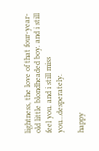lightness, the love of that four-year-old little blondheaded boy. and i still feel you. and i still miss you…desperately.

happy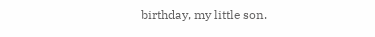birthday, my little son.